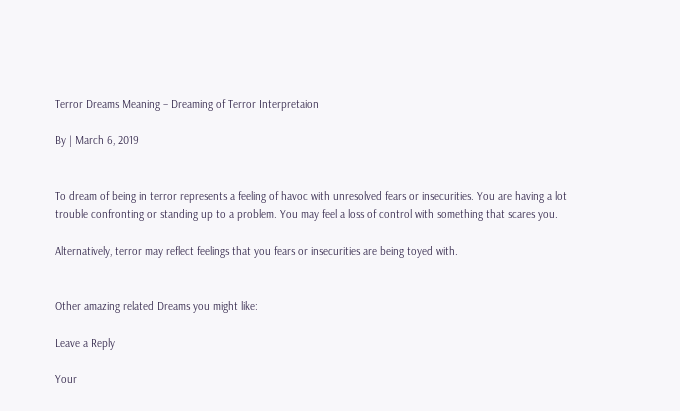Terror Dreams Meaning – Dreaming of Terror Interpretaion

By | March 6, 2019


To dream of being in terror represents a feeling of havoc with unresolved fears or insecurities. You are having a lot trouble confronting or standing up to a problem. You may feel a loss of control with something that scares you.

Alternatively, terror may reflect feelings that you fears or insecurities are being toyed with.


Other amazing related Dreams you might like:

Leave a Reply

Your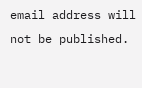email address will not be published.